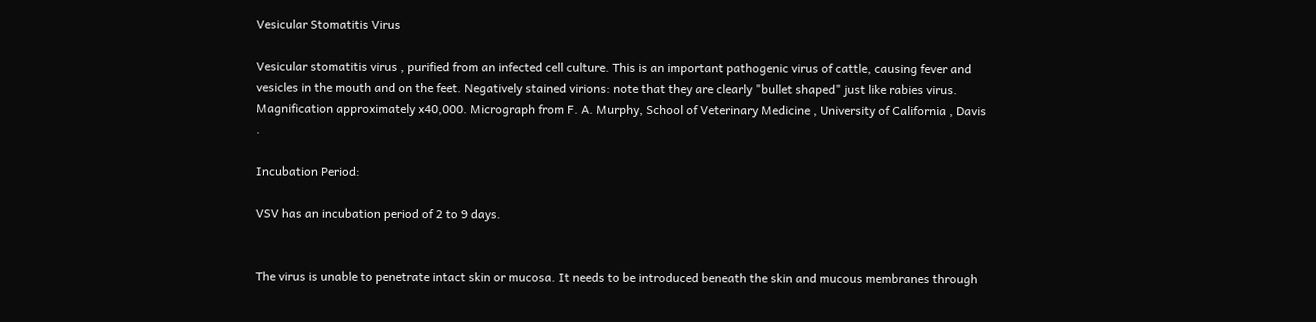Vesicular Stomatitis Virus

Vesicular stomatitis virus , purified from an infected cell culture. This is an important pathogenic virus of cattle, causing fever and vesicles in the mouth and on the feet. Negatively stained virions: note that they are clearly "bullet shaped" just like rabies virus. Magnification approximately x40,000. Micrograph from F. A. Murphy, School of Veterinary Medicine , University of California , Davis .

Incubation Period:

VSV has an incubation period of 2 to 9 days.


The virus is unable to penetrate intact skin or mucosa. It needs to be introduced beneath the skin and mucous membranes through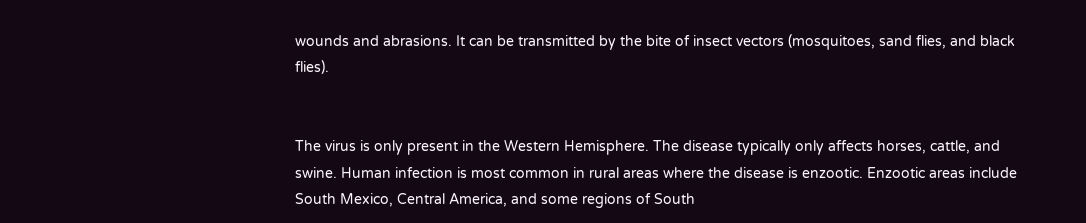wounds and abrasions. It can be transmitted by the bite of insect vectors (mosquitoes, sand flies, and black flies).


The virus is only present in the Western Hemisphere. The disease typically only affects horses, cattle, and swine. Human infection is most common in rural areas where the disease is enzootic. Enzootic areas include South Mexico, Central America, and some regions of South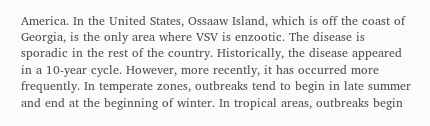America. In the United States, Ossaaw Island, which is off the coast of Georgia, is the only area where VSV is enzootic. The disease is sporadic in the rest of the country. Historically, the disease appeared in a 10-year cycle. However, more recently, it has occurred more frequently. In temperate zones, outbreaks tend to begin in late summer and end at the beginning of winter. In tropical areas, outbreaks begin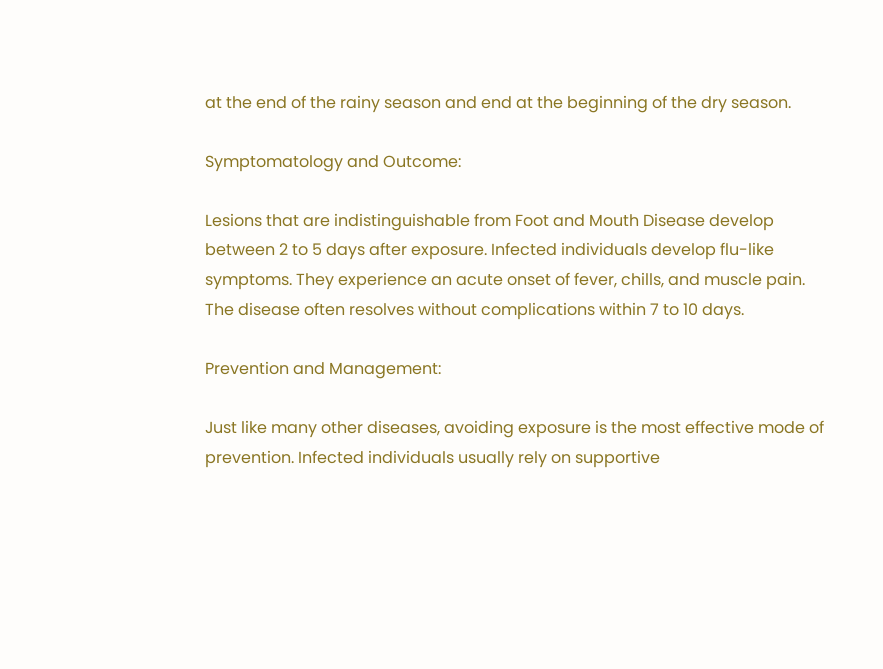at the end of the rainy season and end at the beginning of the dry season.

Symptomatology and Outcome:

Lesions that are indistinguishable from Foot and Mouth Disease develop between 2 to 5 days after exposure. Infected individuals develop flu-like symptoms. They experience an acute onset of fever, chills, and muscle pain. The disease often resolves without complications within 7 to 10 days.

Prevention and Management:

Just like many other diseases, avoiding exposure is the most effective mode of prevention. Infected individuals usually rely on supportive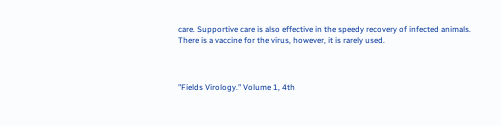care. Supportive care is also effective in the speedy recovery of infected animals. There is a vaccine for the virus, however, it is rarely used.



"Fields Virology." Volume 1, 4th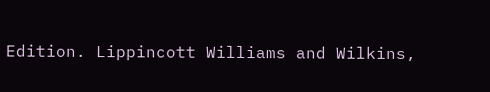Edition. Lippincott Williams and Wilkins,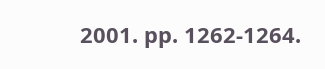2001. pp. 1262-1264.